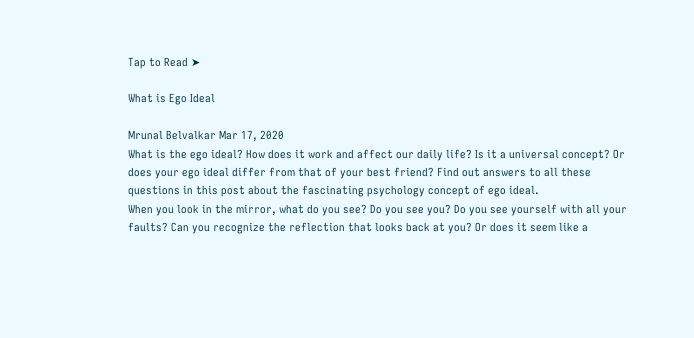Tap to Read ➤

What is Ego Ideal

Mrunal Belvalkar Mar 17, 2020
What is the ego ideal? How does it work and affect our daily life? Is it a universal concept? Or does your ego ideal differ from that of your best friend? Find out answers to all these questions in this post about the fascinating psychology concept of ego ideal.
When you look in the mirror, what do you see? Do you see you? Do you see yourself with all your faults? Can you recognize the reflection that looks back at you? Or does it seem like a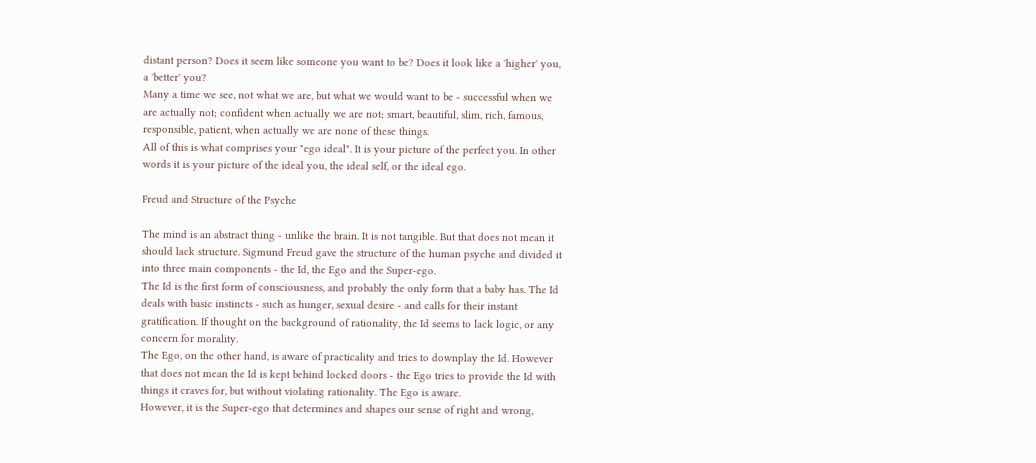distant person? Does it seem like someone you want to be? Does it look like a 'higher' you, a 'better' you?
Many a time we see, not what we are, but what we would want to be - successful when we are actually not; confident when actually we are not; smart, beautiful, slim, rich, famous, responsible, patient, when actually we are none of these things.
All of this is what comprises your "ego ideal". It is your picture of the perfect you. In other words it is your picture of the ideal you, the ideal self, or the ideal ego.

Freud and Structure of the Psyche

The mind is an abstract thing - unlike the brain. It is not tangible. But that does not mean it should lack structure. Sigmund Freud gave the structure of the human psyche and divided it into three main components - the Id, the Ego and the Super-ego.
The Id is the first form of consciousness, and probably the only form that a baby has. The Id deals with basic instincts - such as hunger, sexual desire - and calls for their instant gratification. If thought on the background of rationality, the Id seems to lack logic, or any concern for morality.
The Ego, on the other hand, is aware of practicality and tries to downplay the Id. However that does not mean the Id is kept behind locked doors - the Ego tries to provide the Id with things it craves for, but without violating rationality. The Ego is aware.
However, it is the Super-ego that determines and shapes our sense of right and wrong,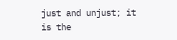just and unjust; it is the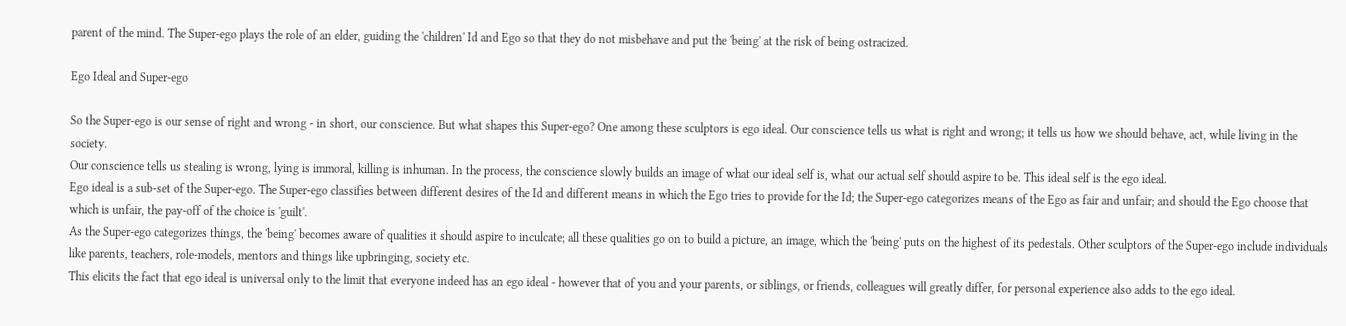parent of the mind. The Super-ego plays the role of an elder, guiding the 'children' Id and Ego so that they do not misbehave and put the 'being' at the risk of being ostracized.

Ego Ideal and Super-ego

So the Super-ego is our sense of right and wrong - in short, our conscience. But what shapes this Super-ego? One among these sculptors is ego ideal. Our conscience tells us what is right and wrong; it tells us how we should behave, act, while living in the society.
Our conscience tells us stealing is wrong, lying is immoral, killing is inhuman. In the process, the conscience slowly builds an image of what our ideal self is, what our actual self should aspire to be. This ideal self is the ego ideal.
Ego ideal is a sub-set of the Super-ego. The Super-ego classifies between different desires of the Id and different means in which the Ego tries to provide for the Id; the Super-ego categorizes means of the Ego as fair and unfair; and should the Ego choose that which is unfair, the pay-off of the choice is 'guilt'.
As the Super-ego categorizes things, the 'being' becomes aware of qualities it should aspire to inculcate; all these qualities go on to build a picture, an image, which the 'being' puts on the highest of its pedestals. Other sculptors of the Super-ego include individuals like parents, teachers, role-models, mentors and things like upbringing, society etc.
This elicits the fact that ego ideal is universal only to the limit that everyone indeed has an ego ideal - however that of you and your parents, or siblings, or friends, colleagues will greatly differ, for personal experience also adds to the ego ideal.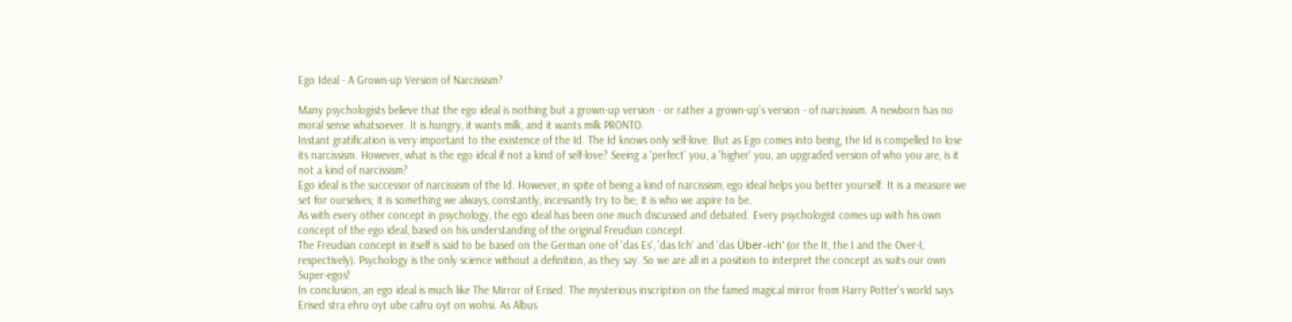Ego Ideal - A Grown-up Version of Narcissism?

Many psychologists believe that the ego ideal is nothing but a grown-up version - or rather a grown-up's version - of narcissism. A newborn has no moral sense whatsoever. It is hungry, it wants milk, and it wants milk PRONTO.
Instant gratification is very important to the existence of the Id. The Id knows only self-love. But as Ego comes into being, the Id is compelled to lose its narcissism. However, what is the ego ideal if not a kind of self-love? Seeing a 'perfect' you, a 'higher' you, an upgraded version of who you are, is it not a kind of narcissism?
Ego ideal is the successor of narcissism of the Id. However, in spite of being a kind of narcissism, ego ideal helps you better yourself. It is a measure we set for ourselves; it is something we always, constantly, incessantly try to be; it is who we aspire to be.
As with every other concept in psychology, the ego ideal has been one much discussed and debated. Every psychologist comes up with his own concept of the ego ideal, based on his understanding of the original Freudian concept.
The Freudian concept in itself is said to be based on the German one of 'das Es', 'das Ich' and 'das Über-ich' (or the It, the I and the Over-I, respectively). Psychology is the only science without a definition, as they say. So we are all in a position to interpret the concept as suits our own Super-egos!
In conclusion, an ego ideal is much like The Mirror of Erised. The mysterious inscription on the famed magical mirror from Harry Potter's world says Erised stra ehru oyt ube cafru oyt on wohsi. As Albus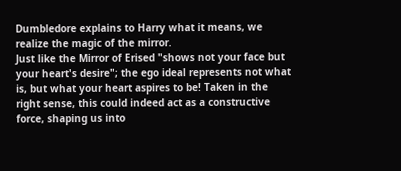Dumbledore explains to Harry what it means, we realize the magic of the mirror.
Just like the Mirror of Erised "shows not your face but your heart's desire"; the ego ideal represents not what is, but what your heart aspires to be! Taken in the right sense, this could indeed act as a constructive force, shaping us into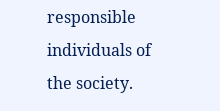responsible individuals of the society.